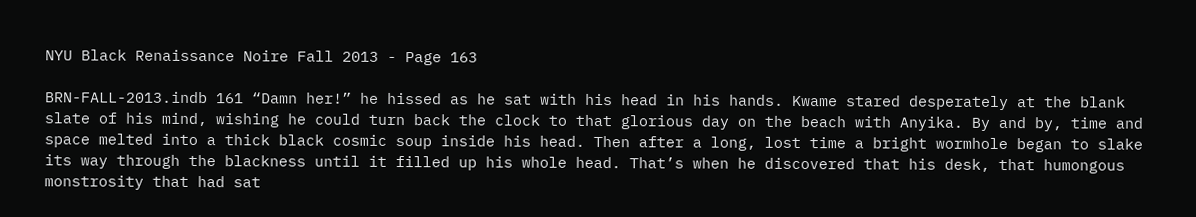NYU Black Renaissance Noire Fall 2013 - Page 163

BRN-FALL-2013.indb 161 “Damn her!” he hissed as he sat with his head in his hands. Kwame stared desperately at the blank slate of his mind, wishing he could turn back the clock to that glorious day on the beach with Anyika. By and by, time and space melted into a thick black cosmic soup inside his head. Then after a long, lost time a bright wormhole began to slake its way through the blackness until it filled up his whole head. That’s when he discovered that his desk, that humongous monstrosity that had sat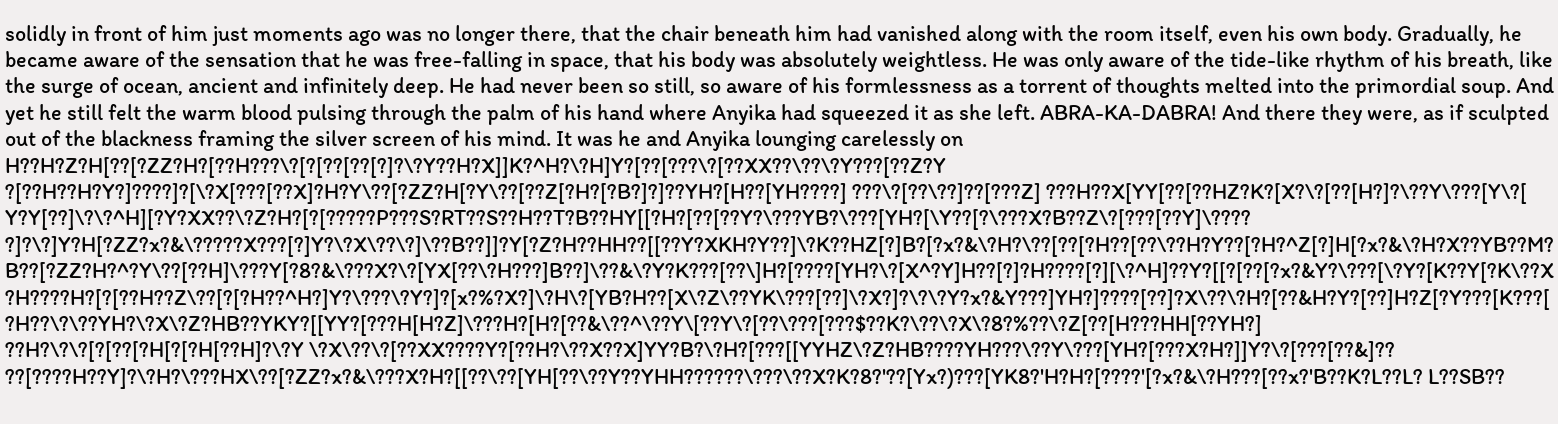solidly in front of him just moments ago was no longer there, that the chair beneath him had vanished along with the room itself, even his own body. Gradually, he became aware of the sensation that he was free-falling in space, that his body was absolutely weightless. He was only aware of the tide-like rhythm of his breath, like the surge of ocean, ancient and infinitely deep. He had never been so still, so aware of his formlessness as a torrent of thoughts melted into the primordial soup. And yet he still felt the warm blood pulsing through the palm of his hand where Anyika had squeezed it as she left. ABRA-KA-DABRA! And there they were, as if sculpted out of the blackness framing the silver screen of his mind. It was he and Anyika lounging carelessly on H??H?Z?H[??[?ZZ?H?[??H???\?[?[??[??[?]?\?Y??H?X]]K?^H?\?H]Y?[??[???\?[??XX??\??\?Y???[??Z?Y ?[??H??H?Y?]????]?[\?X[???[??X]?H?Y\??[?ZZ?H[?Y\??[??Z[?H?[?B?]?]??YH?[H??[YH????] ???\?[??\??]??[???Z] ???H??X[YY[??[??HZ?K?[X?\?[??[H?]?\??Y\???[Y\?[ Y?Y[??]\?\?^H][?Y?XX??\?Z?H?[?[?????P???S?RT??S??H??T?B??HY[[?H?[??[??Y?\???YB?\???[YH?[\Y??[?\???X?B??Z\?[???[??Y]\???? ?]?\?]Y?H[?ZZ?x?&\?????X???[?]Y?\?X\??\?]\??B??]]?Y[?Z?H??HH??[[??Y?XKH?Y??]\?K??HZ[?]B?[?x?&\?H?\??[??[?H??[??\??H?Y??[?H?^Z[?]H[?x?&\?H?X??YB??M?B??[?ZZ?H?^?Y\??[??H]\???Y[?8?&\???X?\?[YX[??\?H???]B??]\??&\?Y?K???[??\]H?[????[YH?\?[X^?Y]H??[?]?H????[?][\?^H]??Y?[[?[??[?x?&Y?\???[\?Y?[K??Y[?K\??X?H????H?[?[??H??Z\??[?[?H??^H?]Y?\???\?Y?]?[x?%?X?]\?H\?[YB?H??[X\?Z\??YK\???[??]\?X?]?\?\?Y?x?&Y???]YH?]????[??]?X\??\?H?[??&H?Y?[??]H?Z[?Y???[K???[?H??\?\??YH?\?X\?Z?HB??YKY?[[YY?[???H[H?Z]\???H?[H?[??&\??^\??Y\[??Y\?[??\???[???$??K?\??\?X\?8?%??\?Z[??[H???HH[??YH?] ??H?\?\?[?[??[?H[?[?H[??H]?\?Y \?X\??\?[??XX????Y?[??H?\??X??X]YY?B?\?H?[???[[YYHZ\?Z?HB????YH???\??Y\???[YH?[???X?H?]]Y?\?[???[??&]?? ??[????H??Y]?\?H?\???HX\??[?ZZ?x?&\???X?H?[[??\??[YH[??\??Y??YHH??????\???\??X?K?8?'??[Yx?)???[YK8?'H?H?[????'[?x?&\?H???[??x?'B??K?L??L? L??SB??